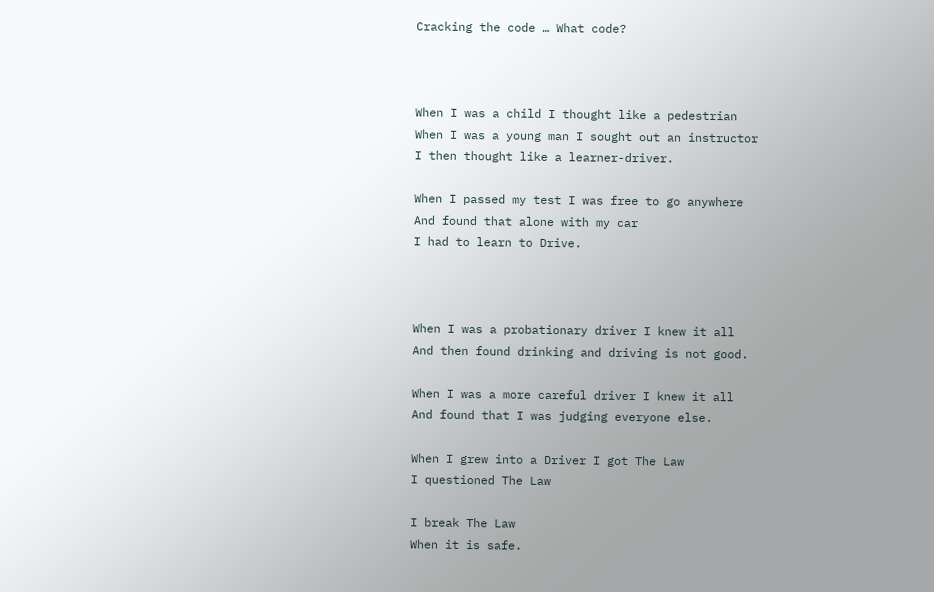Cracking the code … What code?



When I was a child I thought like a pedestrian
When I was a young man I sought out an instructor
I then thought like a learner-driver.

When I passed my test I was free to go anywhere
And found that alone with my car
I had to learn to Drive.



When I was a probationary driver I knew it all
And then found drinking and driving is not good.

When I was a more careful driver I knew it all
And found that I was judging everyone else.

When I grew into a Driver I got The Law
I questioned The Law

I break The Law
When it is safe.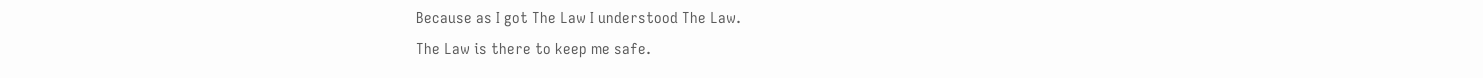Because as I got The Law I understood The Law.
The Law is there to keep me safe.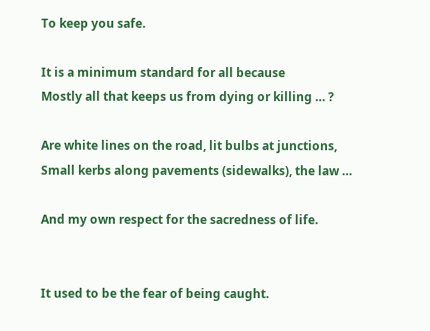To keep you safe.

It is a minimum standard for all because
Mostly all that keeps us from dying or killing … ?

Are white lines on the road, lit bulbs at junctions,
Small kerbs along pavements (sidewalks), the law …

And my own respect for the sacredness of life.


It used to be the fear of being caught.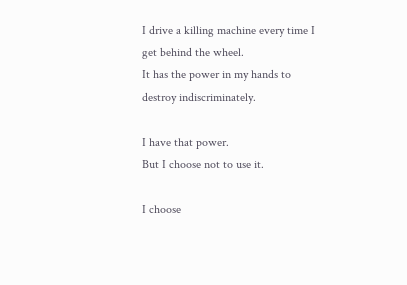I drive a killing machine every time I get behind the wheel.
It has the power in my hands to destroy indiscriminately.

I have that power.
But I choose not to use it.

I choose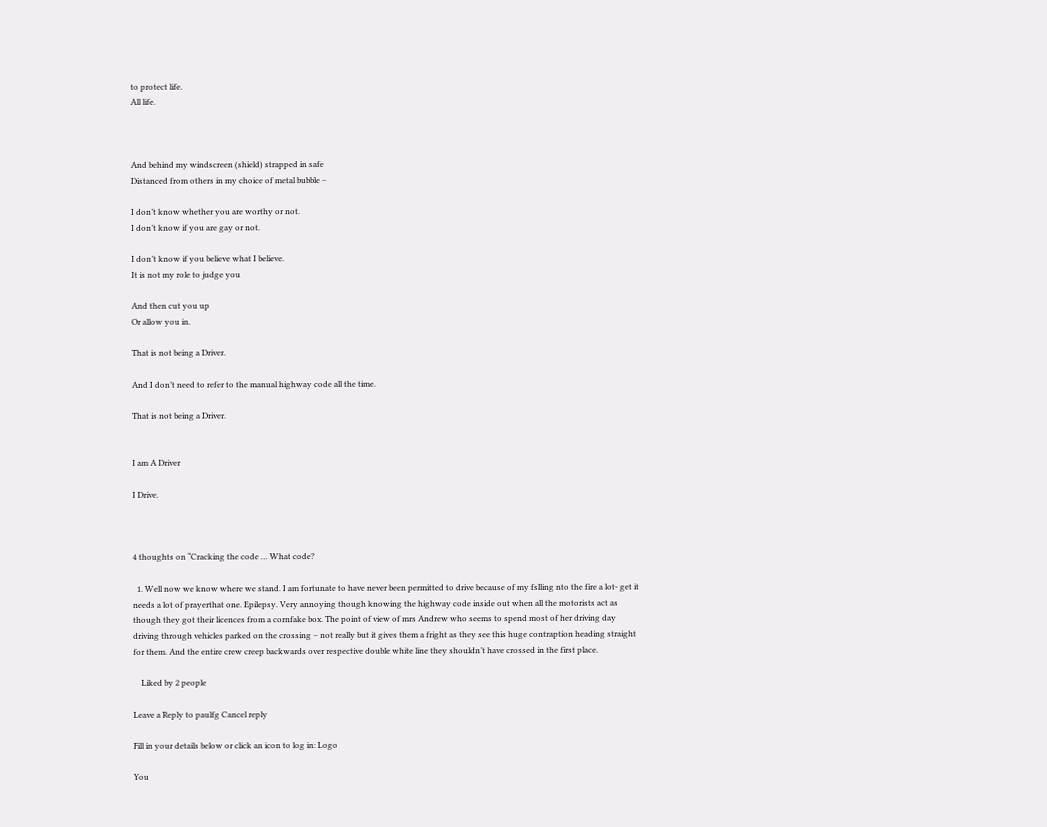to protect life.
All life.



And behind my windscreen (shield) strapped in safe
Distanced from others in my choice of metal bubble –

I don’t know whether you are worthy or not.
I don’t know if you are gay or not.

I don’t know if you believe what I believe.
It is not my role to judge you

And then cut you up
Or allow you in.

That is not being a Driver.

And I don’t need to refer to the manual highway code all the time.

That is not being a Driver.


I am A Driver

I Drive.



4 thoughts on “Cracking the code … What code?

  1. Well now we know where we stand. I am fortunate to have never been permitted to drive because of my fslling nto the fire a lot- get it needs a lot of prayerthat one. Epilepsy. Very annoying though knowing the highway code inside out when all the motorists act as though they got their licences from a cornfake box. The point of view of mrs Andrew who seems to spend most of her driving day driving through vehicles parked on the crossing – not really but it gives them a fright as they see this huge contraption heading straight for them. And the entire crew creep backwards over respective double white line they shouldn’t have crossed in the first place.

    Liked by 2 people

Leave a Reply to paulfg Cancel reply

Fill in your details below or click an icon to log in: Logo

You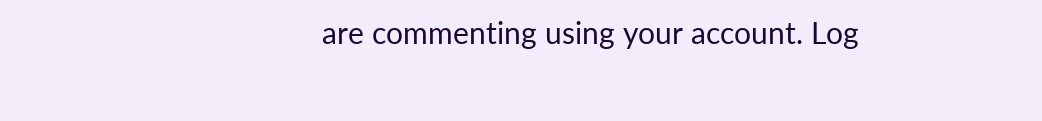are commenting using your account. Log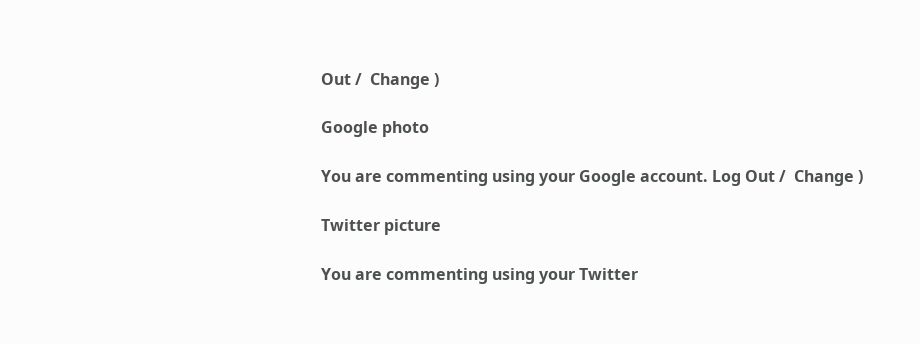Out /  Change )

Google photo

You are commenting using your Google account. Log Out /  Change )

Twitter picture

You are commenting using your Twitter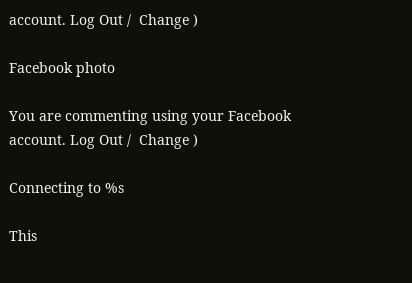account. Log Out /  Change )

Facebook photo

You are commenting using your Facebook account. Log Out /  Change )

Connecting to %s

This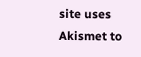site uses Akismet to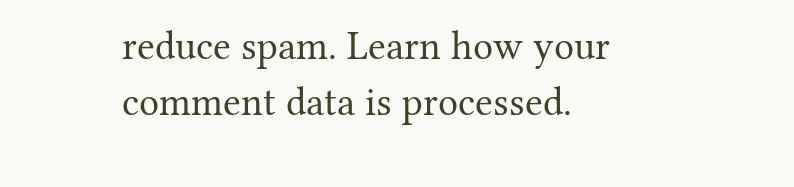reduce spam. Learn how your comment data is processed.